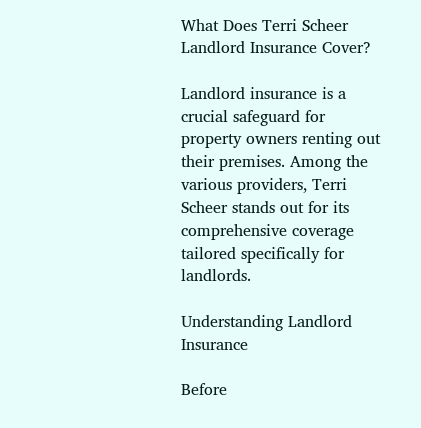What Does Terri Scheer Landlord Insurance Cover?

Landlord insurance is a crucial safeguard for property owners renting out their premises. Among the various providers, Terri Scheer stands out for its comprehensive coverage tailored specifically for landlords.

Understanding Landlord Insurance

Before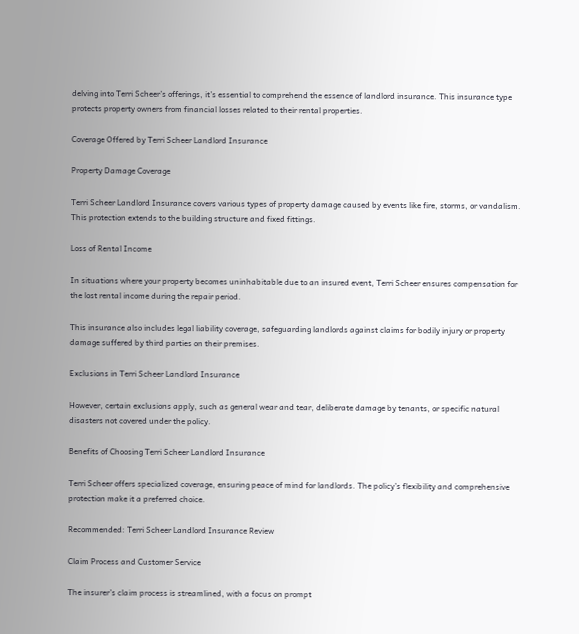delving into Terri Scheer’s offerings, it’s essential to comprehend the essence of landlord insurance. This insurance type protects property owners from financial losses related to their rental properties.

Coverage Offered by Terri Scheer Landlord Insurance

Property Damage Coverage

Terri Scheer Landlord Insurance covers various types of property damage caused by events like fire, storms, or vandalism. This protection extends to the building structure and fixed fittings.

Loss of Rental Income

In situations where your property becomes uninhabitable due to an insured event, Terri Scheer ensures compensation for the lost rental income during the repair period.

This insurance also includes legal liability coverage, safeguarding landlords against claims for bodily injury or property damage suffered by third parties on their premises.

Exclusions in Terri Scheer Landlord Insurance

However, certain exclusions apply, such as general wear and tear, deliberate damage by tenants, or specific natural disasters not covered under the policy.

Benefits of Choosing Terri Scheer Landlord Insurance

Terri Scheer offers specialized coverage, ensuring peace of mind for landlords. The policy’s flexibility and comprehensive protection make it a preferred choice.

Recommended: Terri Scheer Landlord Insurance Review

Claim Process and Customer Service

The insurer’s claim process is streamlined, with a focus on prompt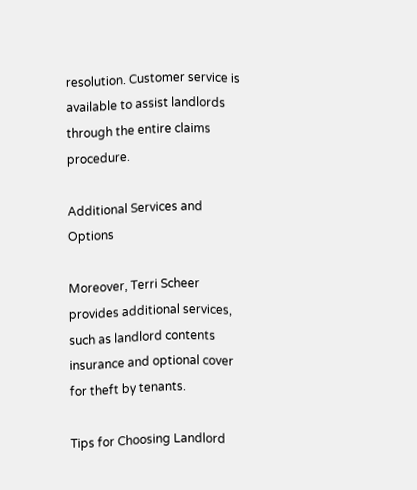resolution. Customer service is available to assist landlords through the entire claims procedure.

Additional Services and Options

Moreover, Terri Scheer provides additional services, such as landlord contents insurance and optional cover for theft by tenants.

Tips for Choosing Landlord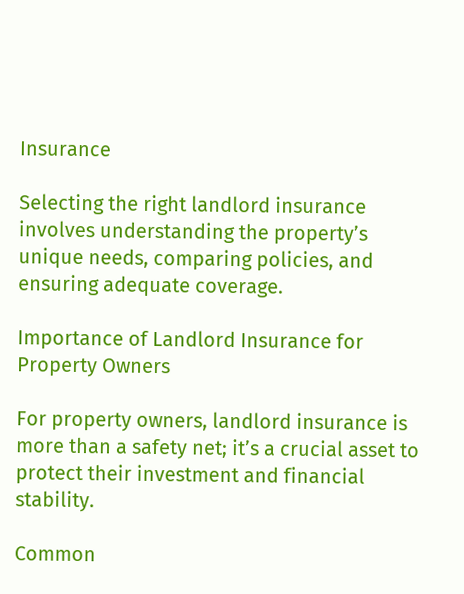Insurance

Selecting the right landlord insurance involves understanding the property’s unique needs, comparing policies, and ensuring adequate coverage.

Importance of Landlord Insurance for Property Owners

For property owners, landlord insurance is more than a safety net; it’s a crucial asset to protect their investment and financial stability.

Common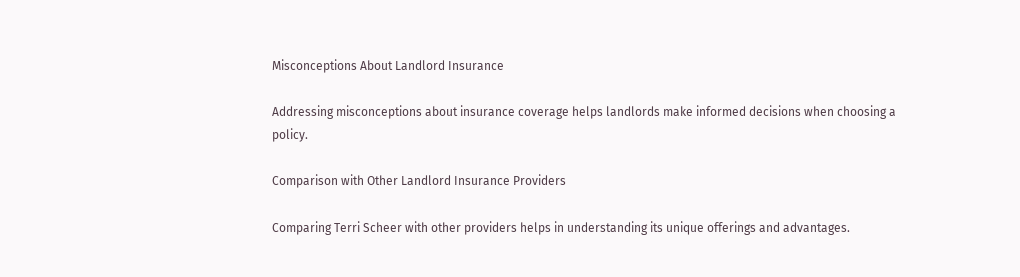Misconceptions About Landlord Insurance

Addressing misconceptions about insurance coverage helps landlords make informed decisions when choosing a policy.

Comparison with Other Landlord Insurance Providers

Comparing Terri Scheer with other providers helps in understanding its unique offerings and advantages.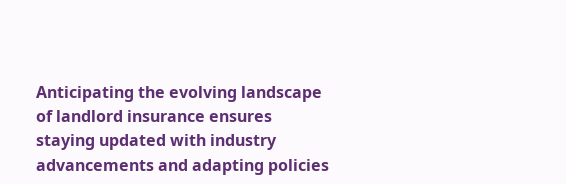Anticipating the evolving landscape of landlord insurance ensures staying updated with industry advancements and adapting policies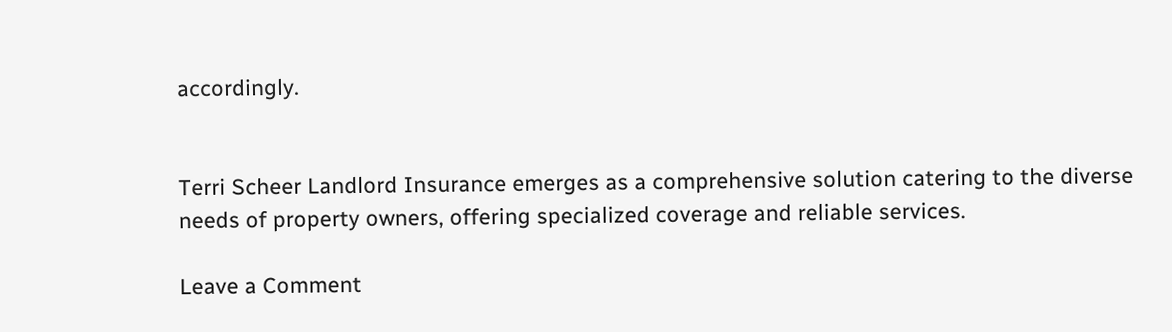accordingly.


Terri Scheer Landlord Insurance emerges as a comprehensive solution catering to the diverse needs of property owners, offering specialized coverage and reliable services.

Leave a Comment